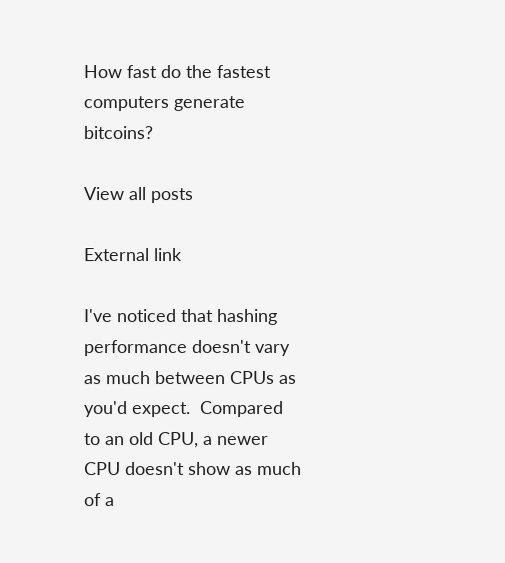How fast do the fastest computers generate bitcoins?

View all posts

External link

I've noticed that hashing performance doesn't vary as much between CPUs as you'd expect.  Compared to an old CPU, a newer CPU doesn't show as much of a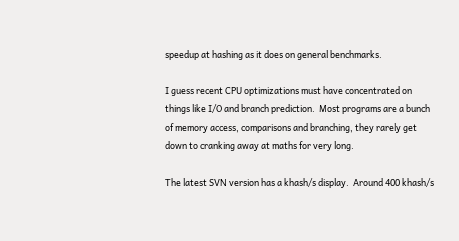speedup at hashing as it does on general benchmarks.

I guess recent CPU optimizations must have concentrated on things like I/O and branch prediction.  Most programs are a bunch of memory access, comparisons and branching, they rarely get down to cranking away at maths for very long.

The latest SVN version has a khash/s display.  Around 400 khash/s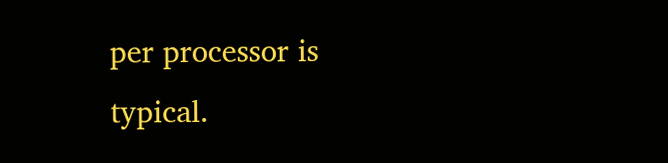per processor is typical.